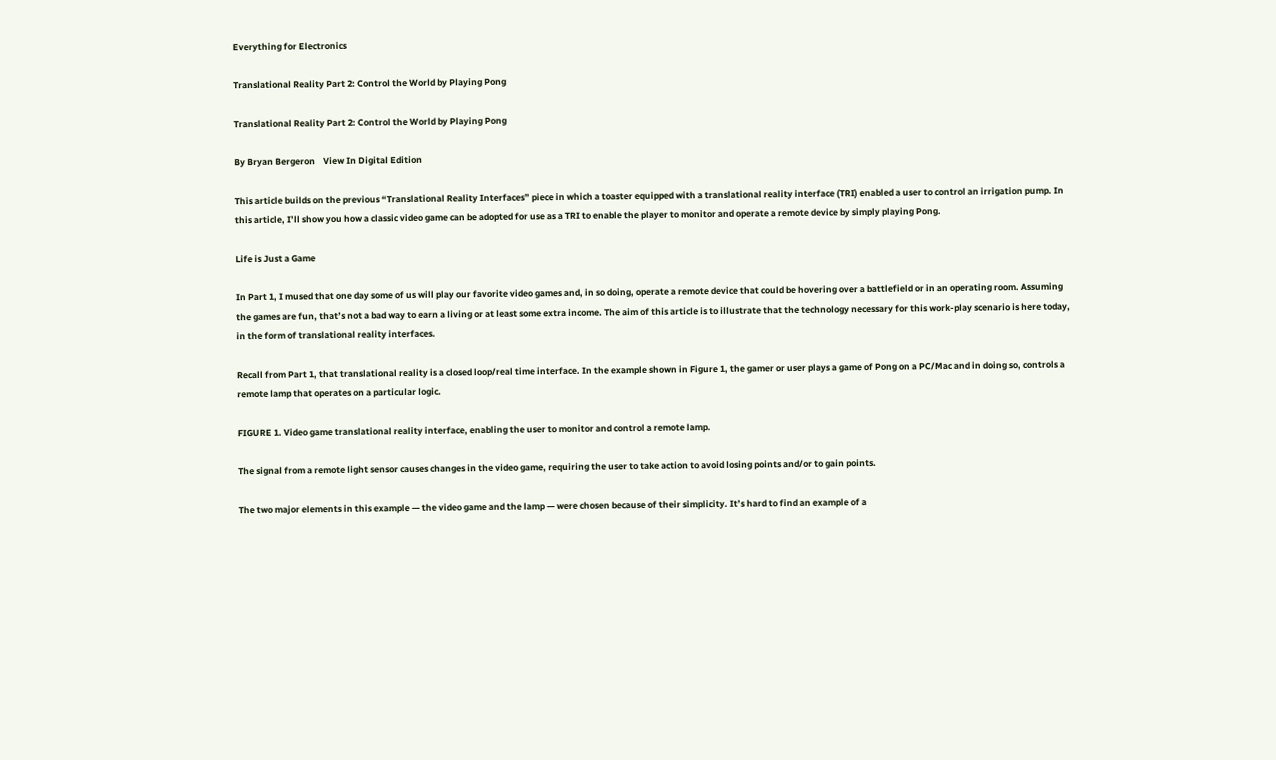Everything for Electronics

Translational Reality Part 2: Control the World by Playing Pong

Translational Reality Part 2: Control the World by Playing Pong

By Bryan Bergeron    View In Digital Edition

This article builds on the previous “Translational Reality Interfaces” piece in which a toaster equipped with a translational reality interface (TRI) enabled a user to control an irrigation pump. In this article, I’ll show you how a classic video game can be adopted for use as a TRI to enable the player to monitor and operate a remote device by simply playing Pong.

Life is Just a Game

In Part 1, I mused that one day some of us will play our favorite video games and, in so doing, operate a remote device that could be hovering over a battlefield or in an operating room. Assuming the games are fun, that’s not a bad way to earn a living or at least some extra income. The aim of this article is to illustrate that the technology necessary for this work-play scenario is here today, in the form of translational reality interfaces.

Recall from Part 1, that translational reality is a closed loop/real time interface. In the example shown in Figure 1, the gamer or user plays a game of Pong on a PC/Mac and in doing so, controls a remote lamp that operates on a particular logic.

FIGURE 1. Video game translational reality interface, enabling the user to monitor and control a remote lamp.

The signal from a remote light sensor causes changes in the video game, requiring the user to take action to avoid losing points and/or to gain points.

The two major elements in this example — the video game and the lamp — were chosen because of their simplicity. It’s hard to find an example of a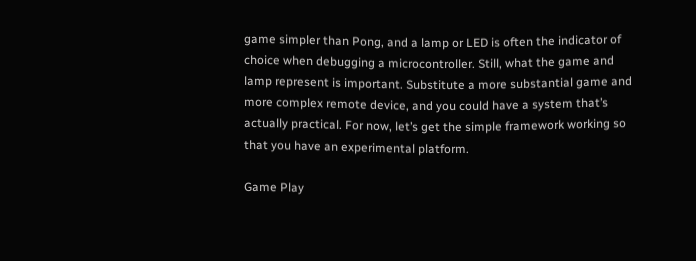game simpler than Pong, and a lamp or LED is often the indicator of choice when debugging a microcontroller. Still, what the game and lamp represent is important. Substitute a more substantial game and more complex remote device, and you could have a system that’s actually practical. For now, let’s get the simple framework working so that you have an experimental platform.

Game Play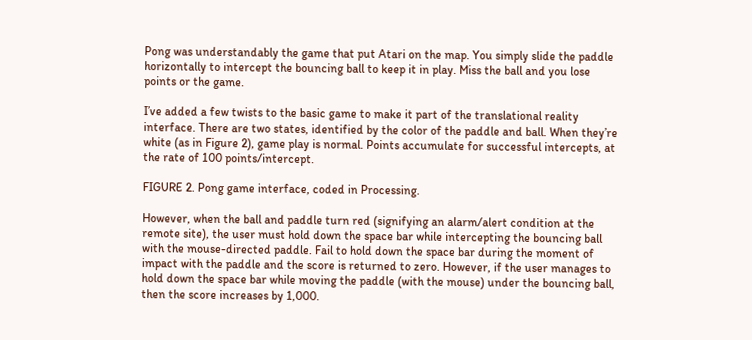Pong was understandably the game that put Atari on the map. You simply slide the paddle horizontally to intercept the bouncing ball to keep it in play. Miss the ball and you lose points or the game.

I’ve added a few twists to the basic game to make it part of the translational reality interface. There are two states, identified by the color of the paddle and ball. When they’re white (as in Figure 2), game play is normal. Points accumulate for successful intercepts, at the rate of 100 points/intercept.

FIGURE 2. Pong game interface, coded in Processing.

However, when the ball and paddle turn red (signifying an alarm/alert condition at the remote site), the user must hold down the space bar while intercepting the bouncing ball with the mouse-directed paddle. Fail to hold down the space bar during the moment of impact with the paddle and the score is returned to zero. However, if the user manages to hold down the space bar while moving the paddle (with the mouse) under the bouncing ball, then the score increases by 1,000.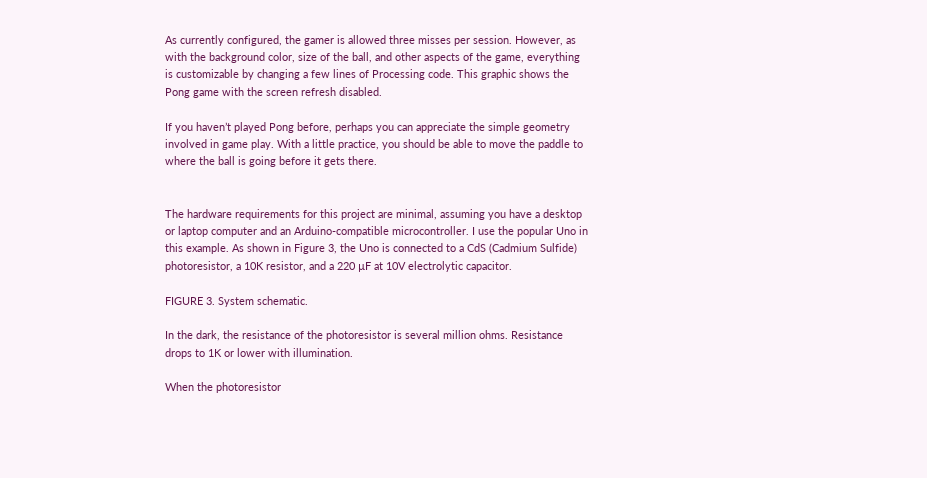As currently configured, the gamer is allowed three misses per session. However, as with the background color, size of the ball, and other aspects of the game, everything is customizable by changing a few lines of Processing code. This graphic shows the Pong game with the screen refresh disabled.

If you haven’t played Pong before, perhaps you can appreciate the simple geometry involved in game play. With a little practice, you should be able to move the paddle to where the ball is going before it gets there.


The hardware requirements for this project are minimal, assuming you have a desktop or laptop computer and an Arduino-compatible microcontroller. I use the popular Uno in this example. As shown in Figure 3, the Uno is connected to a CdS (Cadmium Sulfide) photoresistor, a 10K resistor, and a 220 µF at 10V electrolytic capacitor.

FIGURE 3. System schematic.

In the dark, the resistance of the photoresistor is several million ohms. Resistance drops to 1K or lower with illumination.

When the photoresistor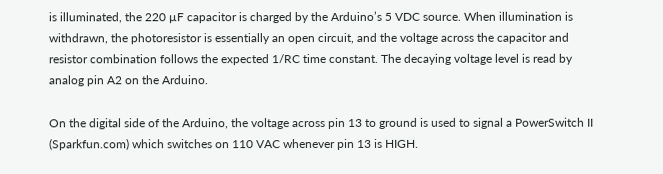is illuminated, the 220 µF capacitor is charged by the Arduino’s 5 VDC source. When illumination is withdrawn, the photoresistor is essentially an open circuit, and the voltage across the capacitor and resistor combination follows the expected 1/RC time constant. The decaying voltage level is read by analog pin A2 on the Arduino.

On the digital side of the Arduino, the voltage across pin 13 to ground is used to signal a PowerSwitch II (Sparkfun.com) which switches on 110 VAC whenever pin 13 is HIGH.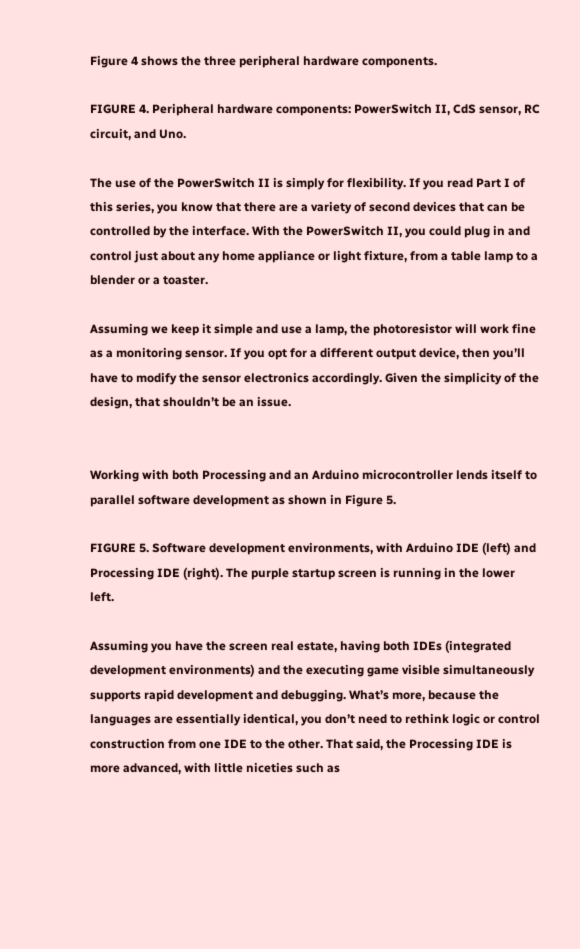Figure 4 shows the three peripheral hardware components.

FIGURE 4. Peripheral hardware components: PowerSwitch II, CdS sensor, RC circuit, and Uno.

The use of the PowerSwitch II is simply for flexibility. If you read Part I of this series, you know that there are a variety of second devices that can be controlled by the interface. With the PowerSwitch II, you could plug in and control just about any home appliance or light fixture, from a table lamp to a blender or a toaster.

Assuming we keep it simple and use a lamp, the photoresistor will work fine as a monitoring sensor. If you opt for a different output device, then you’ll have to modify the sensor electronics accordingly. Given the simplicity of the design, that shouldn’t be an issue.


Working with both Processing and an Arduino microcontroller lends itself to parallel software development as shown in Figure 5.

FIGURE 5. Software development environments, with Arduino IDE (left) and Processing IDE (right). The purple startup screen is running in the lower left.

Assuming you have the screen real estate, having both IDEs (integrated development environments) and the executing game visible simultaneously supports rapid development and debugging. What’s more, because the languages are essentially identical, you don’t need to rethink logic or control construction from one IDE to the other. That said, the Processing IDE is more advanced, with little niceties such as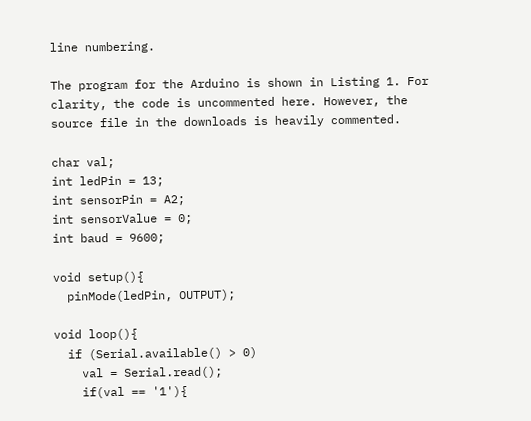line numbering.

The program for the Arduino is shown in Listing 1. For clarity, the code is uncommented here. However, the source file in the downloads is heavily commented.

char val;
int ledPin = 13;
int sensorPin = A2;
int sensorValue = 0;
int baud = 9600;

void setup(){
  pinMode(ledPin, OUTPUT);

void loop(){
  if (Serial.available() > 0)
    val = Serial.read();
    if(val == '1'){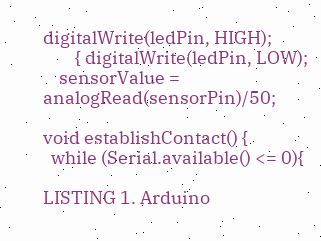digitalWrite(ledPin, HIGH);
        { digitalWrite(ledPin, LOW);
    sensorValue = analogRead(sensorPin)/50;

void establishContact() {
  while (Serial.available() <= 0){

LISTING 1. Arduino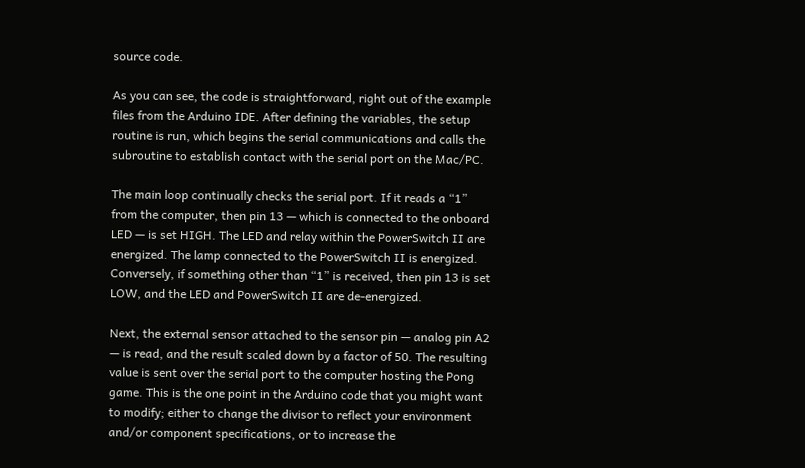source code.

As you can see, the code is straightforward, right out of the example files from the Arduino IDE. After defining the variables, the setup routine is run, which begins the serial communications and calls the subroutine to establish contact with the serial port on the Mac/PC.

The main loop continually checks the serial port. If it reads a “1” from the computer, then pin 13 — which is connected to the onboard LED — is set HIGH. The LED and relay within the PowerSwitch II are energized. The lamp connected to the PowerSwitch II is energized. Conversely, if something other than “1” is received, then pin 13 is set LOW, and the LED and PowerSwitch II are de-energized.

Next, the external sensor attached to the sensor pin — analog pin A2 — is read, and the result scaled down by a factor of 50. The resulting value is sent over the serial port to the computer hosting the Pong game. This is the one point in the Arduino code that you might want to modify; either to change the divisor to reflect your environment and/or component specifications, or to increase the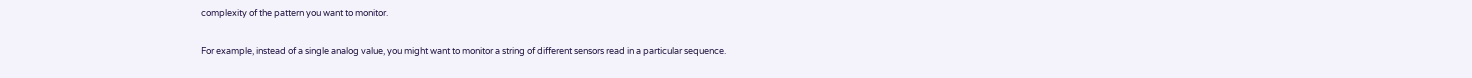complexity of the pattern you want to monitor.

For example, instead of a single analog value, you might want to monitor a string of different sensors read in a particular sequence.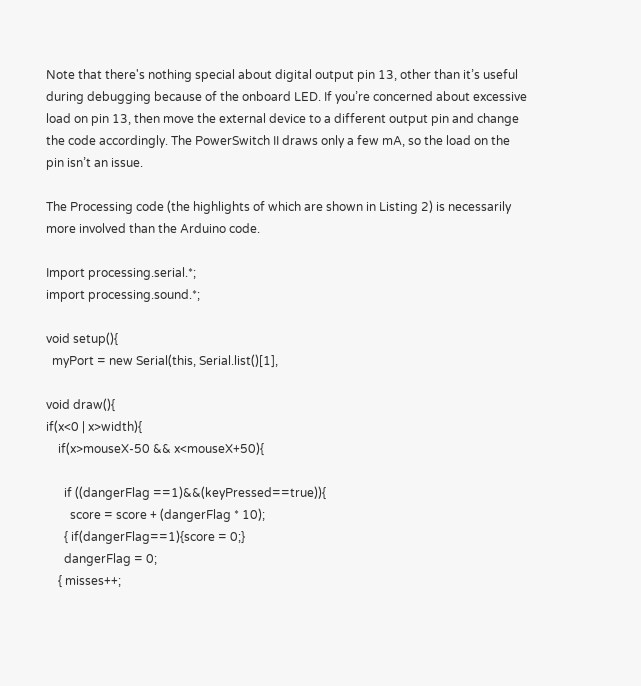Note that there's nothing special about digital output pin 13, other than it’s useful during debugging because of the onboard LED. If you’re concerned about excessive load on pin 13, then move the external device to a different output pin and change the code accordingly. The PowerSwitch II draws only a few mA, so the load on the pin isn’t an issue.

The Processing code (the highlights of which are shown in Listing 2) is necessarily more involved than the Arduino code.

Import processing.serial.*;
import processing.sound.*;

void setup(){
  myPort = new Serial(this, Serial.list()[1],

void draw(){
if(x<0 | x>width){
    if(x>mouseX-50 && x<mouseX+50){

      if ((dangerFlag ==1)&&(keyPressed==true)){
        score = score + (dangerFlag * 10);
      { if(dangerFlag==1){score = 0;}
      dangerFlag = 0;
    { misses++;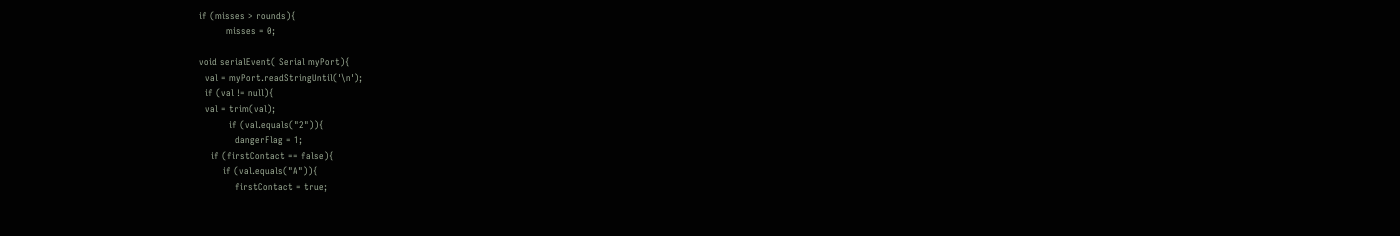if (misses > rounds){
         misses = 0;

void serialEvent( Serial myPort){
  val = myPort.readStringUntil('\n');
  if (val != null){
  val = trim(val);
          if (val.equals("2")){
            dangerFlag = 1;
    if (firstContact == false){
        if (val.equals("A")){
            firstContact = true;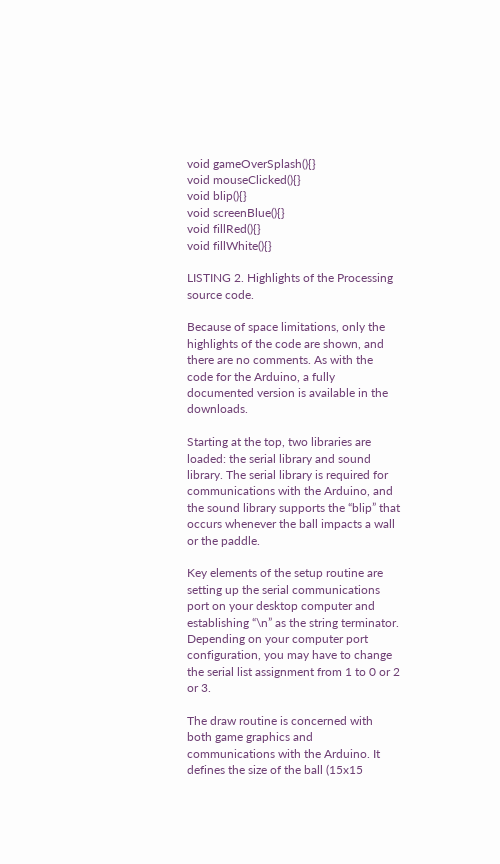void gameOverSplash(){}
void mouseClicked(){}
void blip(){}
void screenBlue(){}
void fillRed(){}
void fillWhite(){}

LISTING 2. Highlights of the Processing source code.

Because of space limitations, only the highlights of the code are shown, and there are no comments. As with the code for the Arduino, a fully documented version is available in the downloads.

Starting at the top, two libraries are loaded: the serial library and sound library. The serial library is required for communications with the Arduino, and the sound library supports the “blip” that occurs whenever the ball impacts a wall or the paddle.

Key elements of the setup routine are setting up the serial communications port on your desktop computer and establishing “\n” as the string terminator. Depending on your computer port configuration, you may have to change the serial list assignment from 1 to 0 or 2 or 3.

The draw routine is concerned with both game graphics and communications with the Arduino. It defines the size of the ball (15x15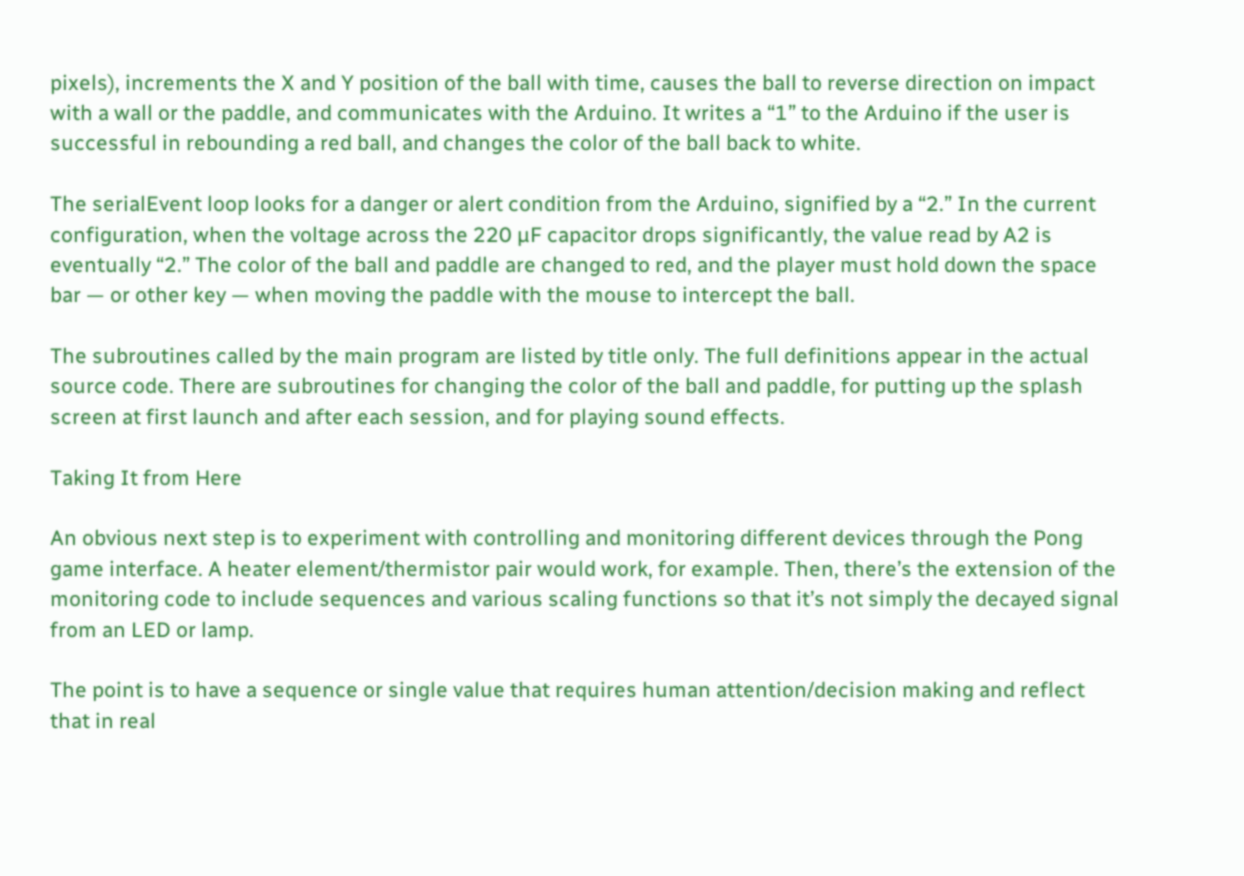pixels), increments the X and Y position of the ball with time, causes the ball to reverse direction on impact with a wall or the paddle, and communicates with the Arduino. It writes a “1” to the Arduino if the user is successful in rebounding a red ball, and changes the color of the ball back to white.

The serialEvent loop looks for a danger or alert condition from the Arduino, signified by a “2.” In the current configuration, when the voltage across the 220 µF capacitor drops significantly, the value read by A2 is eventually “2.” The color of the ball and paddle are changed to red, and the player must hold down the space bar — or other key — when moving the paddle with the mouse to intercept the ball.

The subroutines called by the main program are listed by title only. The full definitions appear in the actual source code. There are subroutines for changing the color of the ball and paddle, for putting up the splash screen at first launch and after each session, and for playing sound effects.

Taking It from Here

An obvious next step is to experiment with controlling and monitoring different devices through the Pong game interface. A heater element/thermistor pair would work, for example. Then, there’s the extension of the monitoring code to include sequences and various scaling functions so that it’s not simply the decayed signal from an LED or lamp.

The point is to have a sequence or single value that requires human attention/decision making and reflect that in real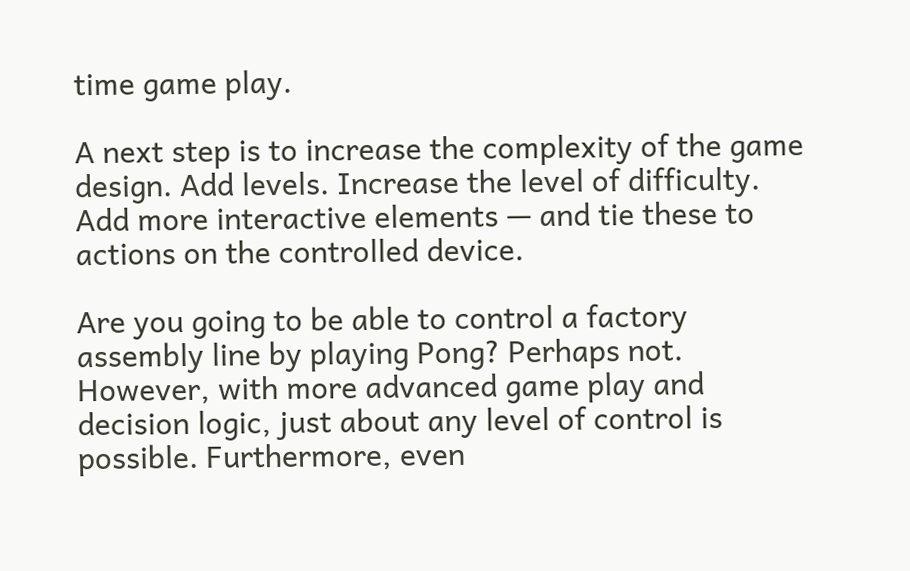time game play.

A next step is to increase the complexity of the game design. Add levels. Increase the level of difficulty. Add more interactive elements — and tie these to actions on the controlled device.

Are you going to be able to control a factory assembly line by playing Pong? Perhaps not. However, with more advanced game play and decision logic, just about any level of control is possible. Furthermore, even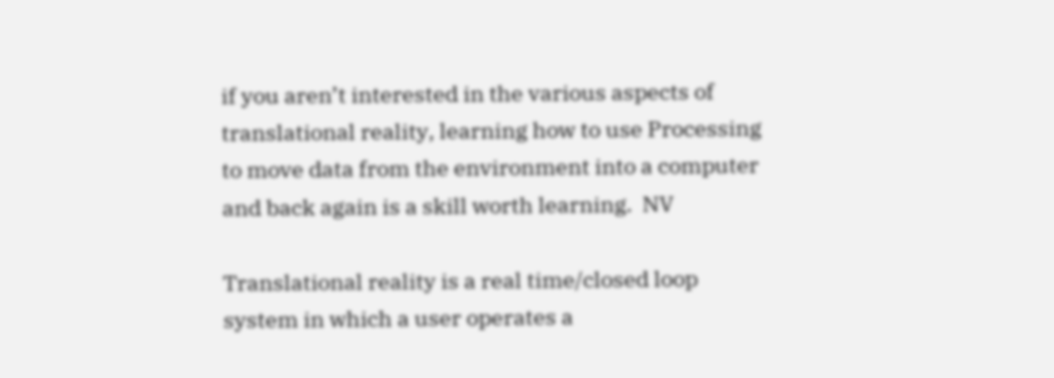if you aren’t interested in the various aspects of translational reality, learning how to use Processing to move data from the environment into a computer and back again is a skill worth learning.  NV

Translational reality is a real time/closed loop system in which a user operates a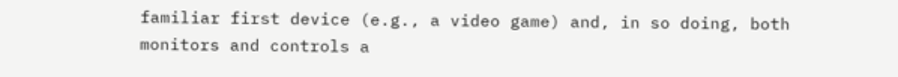familiar first device (e.g., a video game) and, in so doing, both monitors and controls a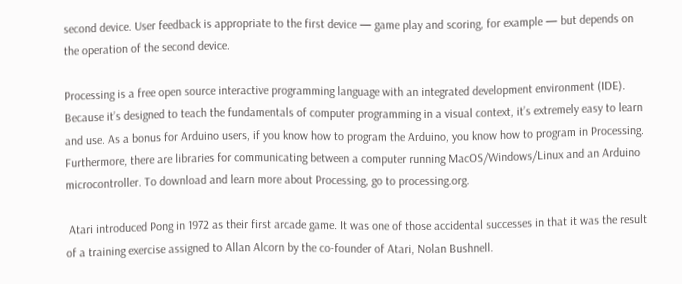second device. User feedback is appropriate to the first device — game play and scoring, for example — but depends on the operation of the second device.

Processing is a free open source interactive programming language with an integrated development environment (IDE). Because it’s designed to teach the fundamentals of computer programming in a visual context, it’s extremely easy to learn and use. As a bonus for Arduino users, if you know how to program the Arduino, you know how to program in Processing. Furthermore, there are libraries for communicating between a computer running MacOS/Windows/Linux and an Arduino microcontroller. To download and learn more about Processing, go to processing.org.

 Atari introduced Pong in 1972 as their first arcade game. It was one of those accidental successes in that it was the result of a training exercise assigned to Allan Alcorn by the co-founder of Atari, Nolan Bushnell.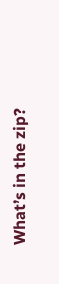What’s in the zip?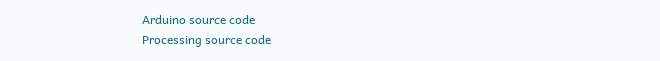Arduino source code
Processing source code